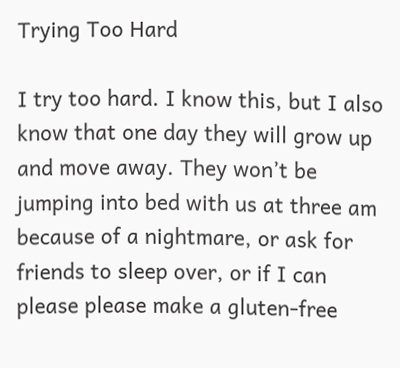Trying Too Hard

I try too hard. I know this, but I also know that one day they will grow up and move away. They won’t be jumping into bed with us at three am because of a nightmare, or ask for friends to sleep over, or if I can please please make a gluten-free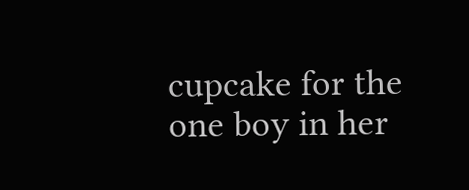cupcake for the one boy in her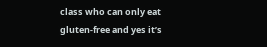class who can only eat gluten-free and yes it’s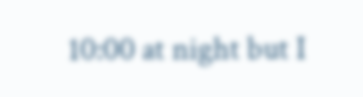10:00 at night but I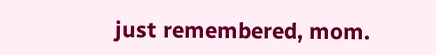just remembered, mom.